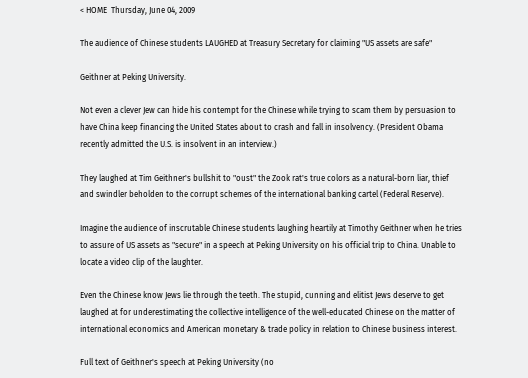< HOME  Thursday, June 04, 2009

The audience of Chinese students LAUGHED at Treasury Secretary for claiming "US assets are safe"

Geithner at Peking University.

Not even a clever Jew can hide his contempt for the Chinese while trying to scam them by persuasion to have China keep financing the United States about to crash and fall in insolvency. (President Obama recently admitted the U.S. is insolvent in an interview.)

They laughed at Tim Geithner's bullshit to "oust" the Zook rat's true colors as a natural-born liar, thief and swindler beholden to the corrupt schemes of the international banking cartel (Federal Reserve).

Imagine the audience of inscrutable Chinese students laughing heartily at Timothy Geithner when he tries to assure of US assets as "secure" in a speech at Peking University on his official trip to China. Unable to locate a video clip of the laughter.

Even the Chinese know Jews lie through the teeth. The stupid, cunning and elitist Jews deserve to get laughed at for underestimating the collective intelligence of the well-educated Chinese on the matter of international economics and American monetary & trade policy in relation to Chinese business interest.

Full text of Geithner's speech at Peking University (no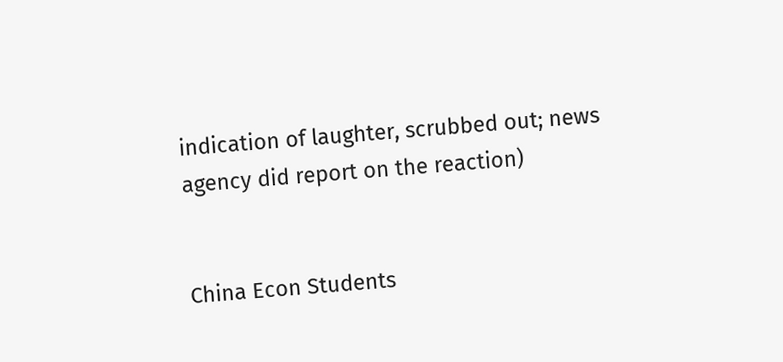indication of laughter, scrubbed out; news agency did report on the reaction)


China Econ Students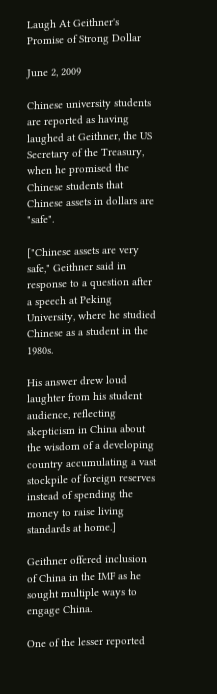Laugh At Geithner's Promise of Strong Dollar

June 2, 2009

Chinese university students are reported as having laughed at Geithner, the US Secretary of the Treasury, when he promised the Chinese students that Chinese assets in dollars are "safe".

["Chinese assets are very safe," Geithner said in response to a question after a speech at Peking University, where he studied Chinese as a student in the 1980s.

His answer drew loud laughter from his student audience, reflecting skepticism in China about the wisdom of a developing country accumulating a vast stockpile of foreign reserves instead of spending the money to raise living standards at home.]

Geithner offered inclusion of China in the IMF as he sought multiple ways to engage China.

One of the lesser reported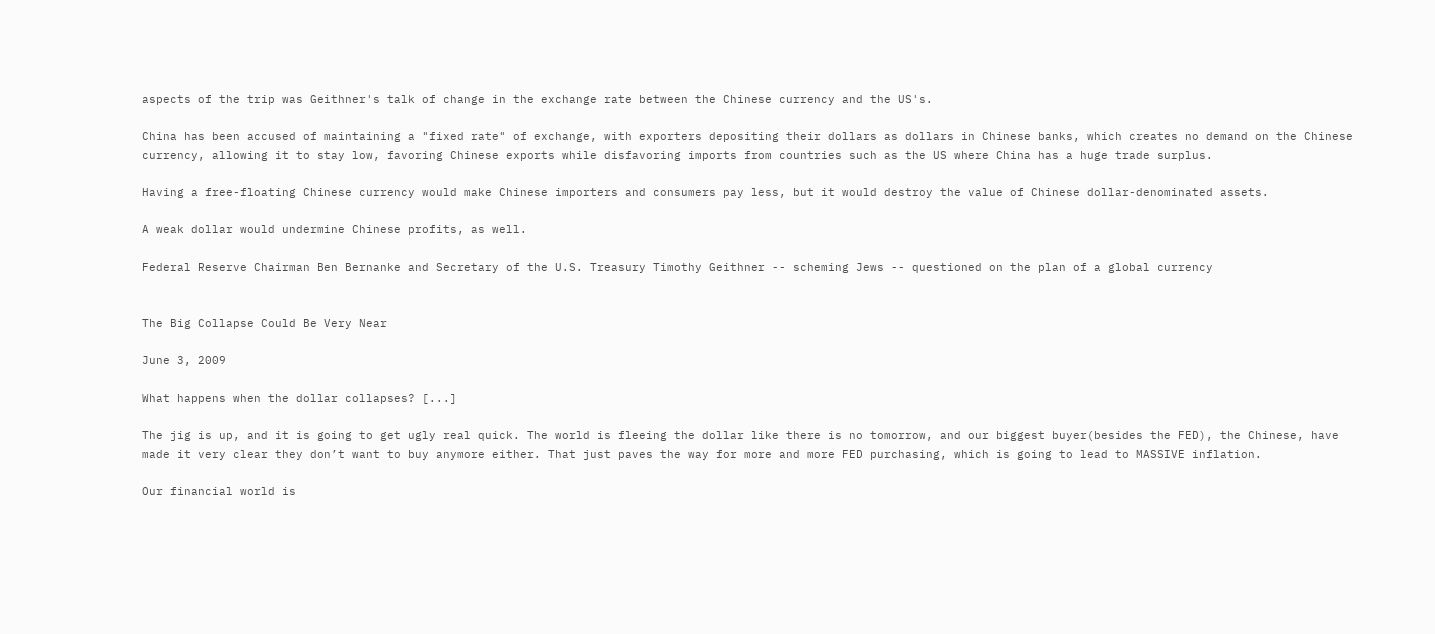aspects of the trip was Geithner's talk of change in the exchange rate between the Chinese currency and the US's.

China has been accused of maintaining a "fixed rate" of exchange, with exporters depositing their dollars as dollars in Chinese banks, which creates no demand on the Chinese currency, allowing it to stay low, favoring Chinese exports while disfavoring imports from countries such as the US where China has a huge trade surplus.

Having a free-floating Chinese currency would make Chinese importers and consumers pay less, but it would destroy the value of Chinese dollar-denominated assets.

A weak dollar would undermine Chinese profits, as well.

Federal Reserve Chairman Ben Bernanke and Secretary of the U.S. Treasury Timothy Geithner -- scheming Jews -- questioned on the plan of a global currency


The Big Collapse Could Be Very Near

June 3, 2009

What happens when the dollar collapses? [...]

The jig is up, and it is going to get ugly real quick. The world is fleeing the dollar like there is no tomorrow, and our biggest buyer(besides the FED), the Chinese, have made it very clear they don’t want to buy anymore either. That just paves the way for more and more FED purchasing, which is going to lead to MASSIVE inflation.

Our financial world is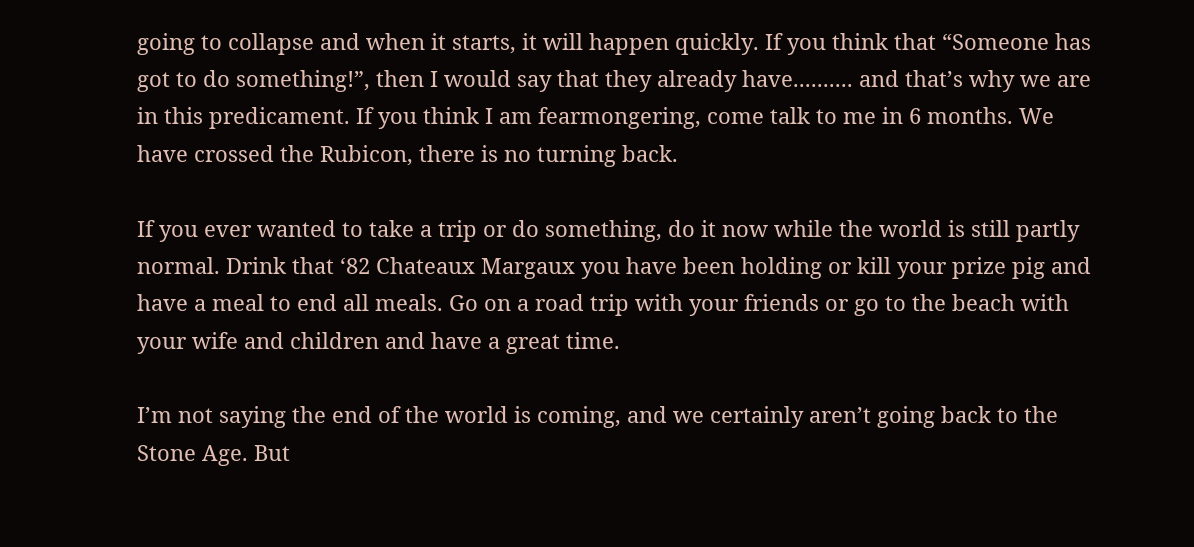going to collapse and when it starts, it will happen quickly. If you think that “Someone has got to do something!”, then I would say that they already have.......... and that’s why we are in this predicament. If you think I am fearmongering, come talk to me in 6 months. We have crossed the Rubicon, there is no turning back.

If you ever wanted to take a trip or do something, do it now while the world is still partly normal. Drink that ‘82 Chateaux Margaux you have been holding or kill your prize pig and have a meal to end all meals. Go on a road trip with your friends or go to the beach with your wife and children and have a great time.

I’m not saying the end of the world is coming, and we certainly aren’t going back to the Stone Age. But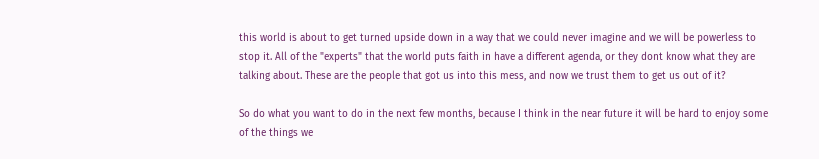this world is about to get turned upside down in a way that we could never imagine and we will be powerless to stop it. All of the "experts" that the world puts faith in have a different agenda, or they dont know what they are talking about. These are the people that got us into this mess, and now we trust them to get us out of it?

So do what you want to do in the next few months, because I think in the near future it will be hard to enjoy some of the things we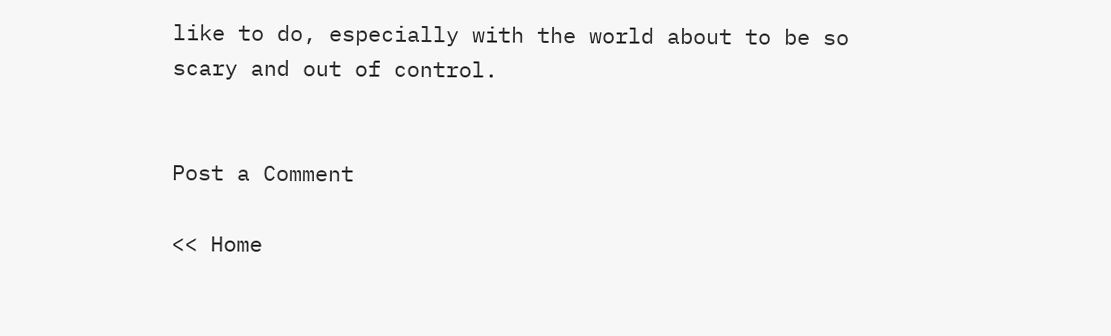like to do, especially with the world about to be so scary and out of control.


Post a Comment

<< Home